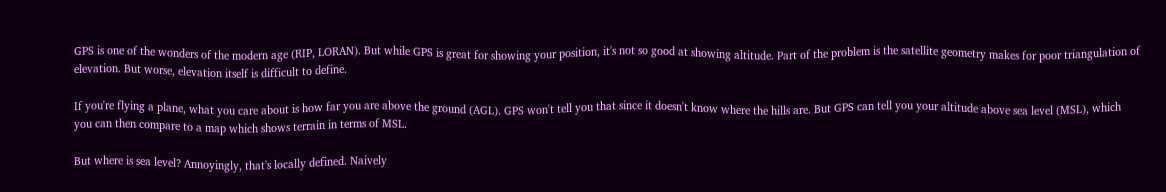GPS is one of the wonders of the modern age (RIP, LORAN). But while GPS is great for showing your position, it's not so good at showing altitude. Part of the problem is the satellite geometry makes for poor triangulation of elevation. But worse, elevation itself is difficult to define.

If you're flying a plane, what you care about is how far you are above the ground (AGL). GPS won't tell you that since it doesn't know where the hills are. But GPS can tell you your altitude above sea level (MSL), which you can then compare to a map which shows terrain in terms of MSL.

But where is sea level? Annoyingly, that's locally defined. Naively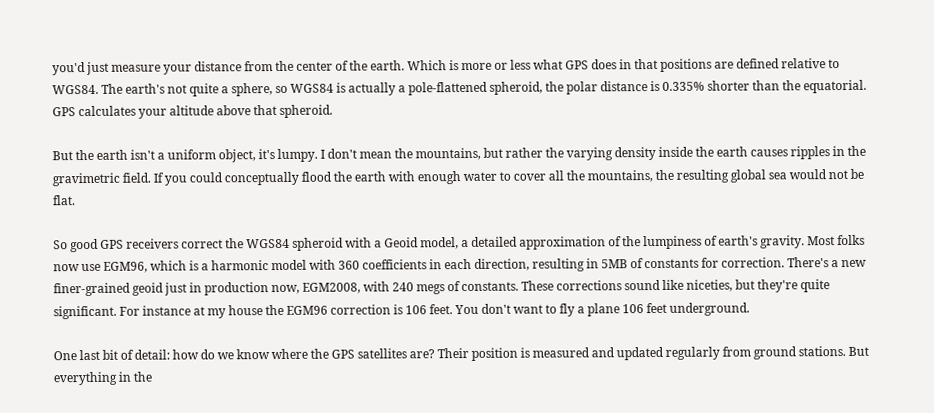you'd just measure your distance from the center of the earth. Which is more or less what GPS does in that positions are defined relative to WGS84. The earth's not quite a sphere, so WGS84 is actually a pole-flattened spheroid, the polar distance is 0.335% shorter than the equatorial. GPS calculates your altitude above that spheroid.

But the earth isn't a uniform object, it's lumpy. I don't mean the mountains, but rather the varying density inside the earth causes ripples in the gravimetric field. If you could conceptually flood the earth with enough water to cover all the mountains, the resulting global sea would not be flat.

So good GPS receivers correct the WGS84 spheroid with a Geoid model, a detailed approximation of the lumpiness of earth's gravity. Most folks now use EGM96, which is a harmonic model with 360 coefficients in each direction, resulting in 5MB of constants for correction. There's a new finer-grained geoid just in production now, EGM2008, with 240 megs of constants. These corrections sound like niceties, but they're quite significant. For instance at my house the EGM96 correction is 106 feet. You don't want to fly a plane 106 feet underground.

One last bit of detail: how do we know where the GPS satellites are? Their position is measured and updated regularly from ground stations. But everything in the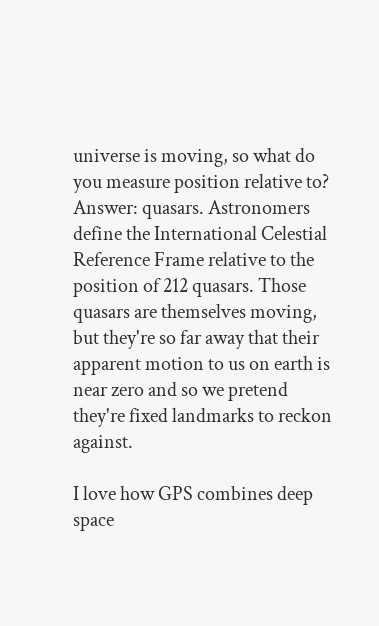universe is moving, so what do you measure position relative to? Answer: quasars. Astronomers define the International Celestial Reference Frame relative to the position of 212 quasars. Those quasars are themselves moving, but they're so far away that their apparent motion to us on earth is near zero and so we pretend they're fixed landmarks to reckon against.

I love how GPS combines deep space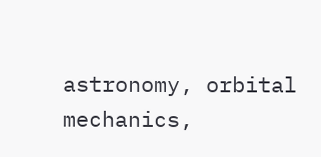astronomy, orbital mechanics,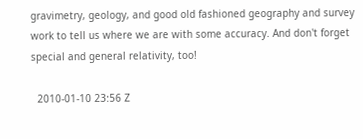gravimetry, geology, and good old fashioned geography and survey work to tell us where we are with some accuracy. And don't forget special and general relativity, too!

  2010-01-10 23:56 Z